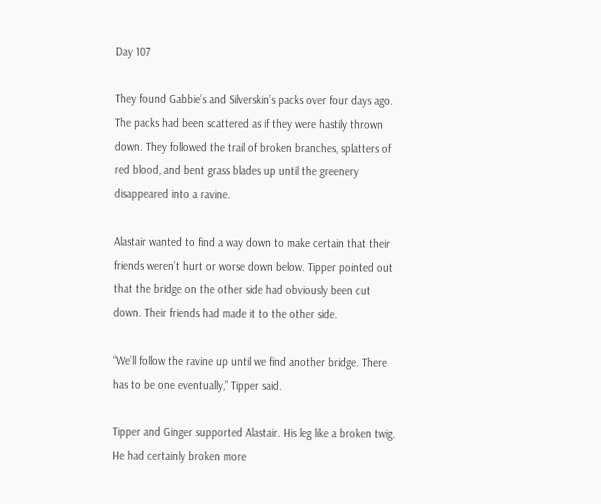Day 107

They found Gabbie’s and Silverskin’s packs over four days ago. The packs had been scattered as if they were hastily thrown down. They followed the trail of broken branches, splatters of red blood, and bent grass blades up until the greenery disappeared into a ravine.

Alastair wanted to find a way down to make certain that their friends weren’t hurt or worse down below. Tipper pointed out that the bridge on the other side had obviously been cut down. Their friends had made it to the other side.

“We’ll follow the ravine up until we find another bridge. There has to be one eventually,” Tipper said.

Tipper and Ginger supported Alastair. His leg like a broken twig. He had certainly broken more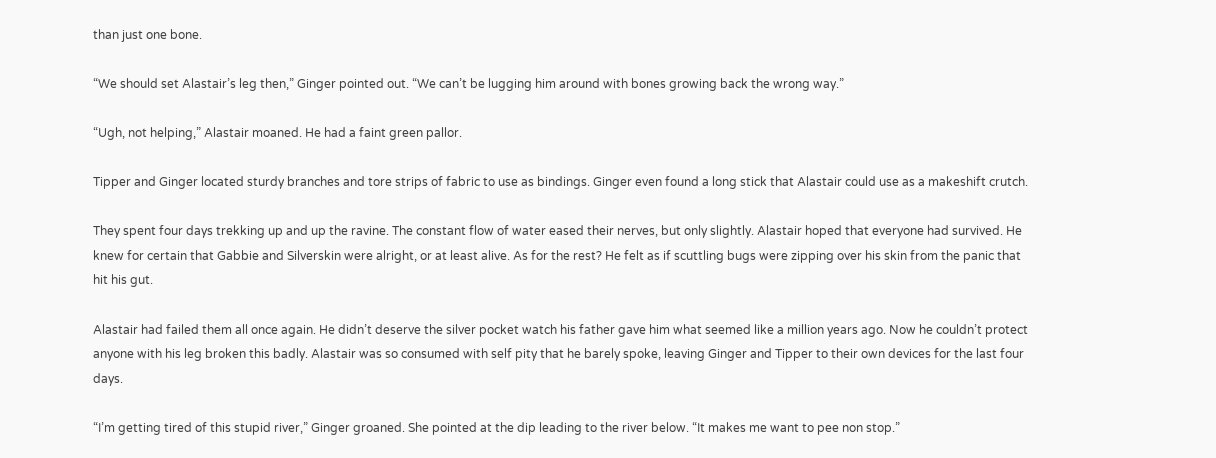than just one bone.

“We should set Alastair’s leg then,” Ginger pointed out. “We can’t be lugging him around with bones growing back the wrong way.”

“Ugh, not helping,” Alastair moaned. He had a faint green pallor.

Tipper and Ginger located sturdy branches and tore strips of fabric to use as bindings. Ginger even found a long stick that Alastair could use as a makeshift crutch.

They spent four days trekking up and up the ravine. The constant flow of water eased their nerves, but only slightly. Alastair hoped that everyone had survived. He knew for certain that Gabbie and Silverskin were alright, or at least alive. As for the rest? He felt as if scuttling bugs were zipping over his skin from the panic that hit his gut.

Alastair had failed them all once again. He didn’t deserve the silver pocket watch his father gave him what seemed like a million years ago. Now he couldn’t protect anyone with his leg broken this badly. Alastair was so consumed with self pity that he barely spoke, leaving Ginger and Tipper to their own devices for the last four days.

“I’m getting tired of this stupid river,” Ginger groaned. She pointed at the dip leading to the river below. “It makes me want to pee non stop.”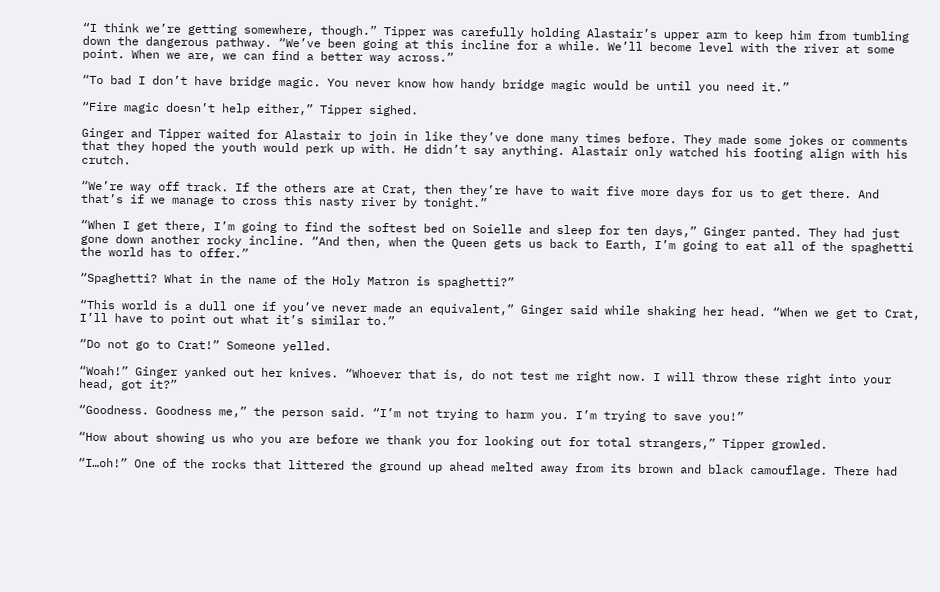“I think we’re getting somewhere, though.” Tipper was carefully holding Alastair’s upper arm to keep him from tumbling down the dangerous pathway. “We’ve been going at this incline for a while. We’ll become level with the river at some point. When we are, we can find a better way across.”

“To bad I don’t have bridge magic. You never know how handy bridge magic would be until you need it.”

“Fire magic doesn’t help either,” Tipper sighed.

Ginger and Tipper waited for Alastair to join in like they’ve done many times before. They made some jokes or comments that they hoped the youth would perk up with. He didn’t say anything. Alastair only watched his footing align with his crutch.

“We’re way off track. If the others are at Crat, then they’re have to wait five more days for us to get there. And that’s if we manage to cross this nasty river by tonight.”

“When I get there, I’m going to find the softest bed on Soielle and sleep for ten days,” Ginger panted. They had just gone down another rocky incline. “And then, when the Queen gets us back to Earth, I’m going to eat all of the spaghetti the world has to offer.”

“Spaghetti? What in the name of the Holy Matron is spaghetti?”

“This world is a dull one if you’ve never made an equivalent,” Ginger said while shaking her head. “When we get to Crat, I’ll have to point out what it’s similar to.”

“Do not go to Crat!” Someone yelled.

“Woah!” Ginger yanked out her knives. “Whoever that is, do not test me right now. I will throw these right into your head, got it?”

“Goodness. Goodness me,” the person said. “I’m not trying to harm you. I’m trying to save you!”

“How about showing us who you are before we thank you for looking out for total strangers,” Tipper growled.

“I…oh!” One of the rocks that littered the ground up ahead melted away from its brown and black camouflage. There had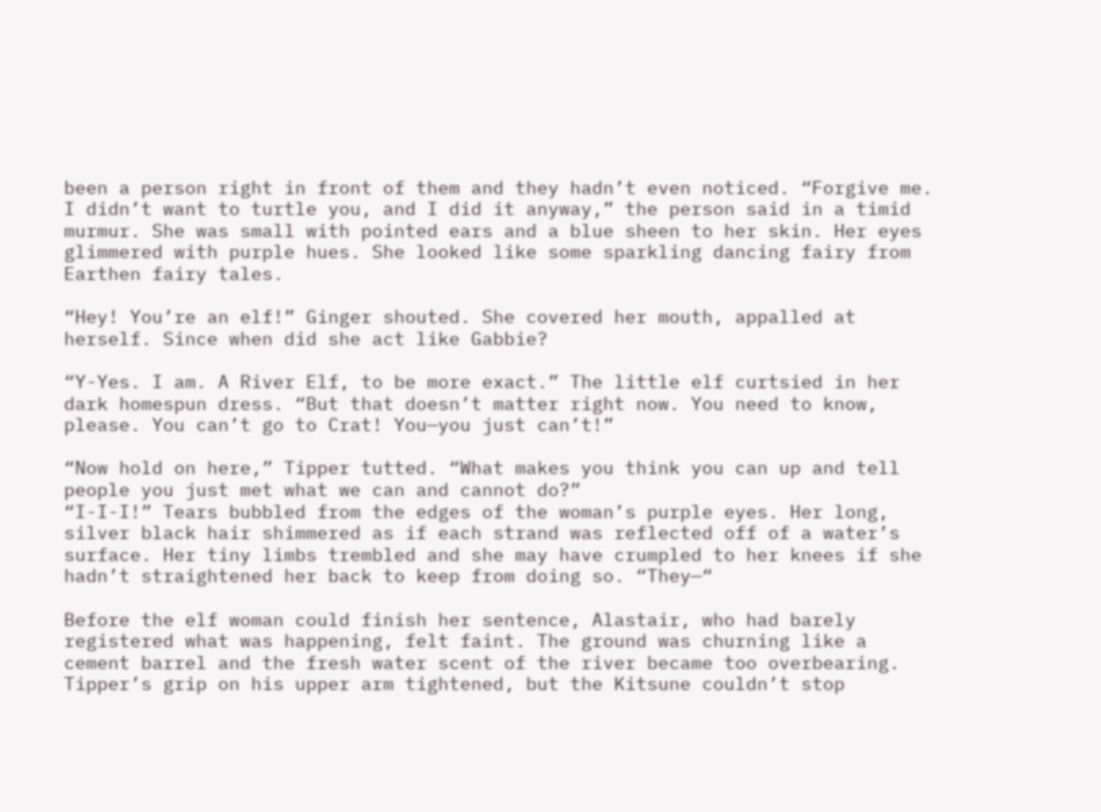been a person right in front of them and they hadn’t even noticed. “Forgive me. I didn’t want to turtle you, and I did it anyway,” the person said in a timid murmur. She was small with pointed ears and a blue sheen to her skin. Her eyes glimmered with purple hues. She looked like some sparkling dancing fairy from Earthen fairy tales.

“Hey! You’re an elf!” Ginger shouted. She covered her mouth, appalled at herself. Since when did she act like Gabbie?

“Y-Yes. I am. A River Elf, to be more exact.” The little elf curtsied in her dark homespun dress. “But that doesn’t matter right now. You need to know, please. You can’t go to Crat! You—you just can’t!”

“Now hold on here,” Tipper tutted. “What makes you think you can up and tell people you just met what we can and cannot do?”
“I-I-I!” Tears bubbled from the edges of the woman’s purple eyes. Her long, silver black hair shimmered as if each strand was reflected off of a water’s surface. Her tiny limbs trembled and she may have crumpled to her knees if she hadn’t straightened her back to keep from doing so. “They—“

Before the elf woman could finish her sentence, Alastair, who had barely registered what was happening, felt faint. The ground was churning like a cement barrel and the fresh water scent of the river became too overbearing. Tipper’s grip on his upper arm tightened, but the Kitsune couldn’t stop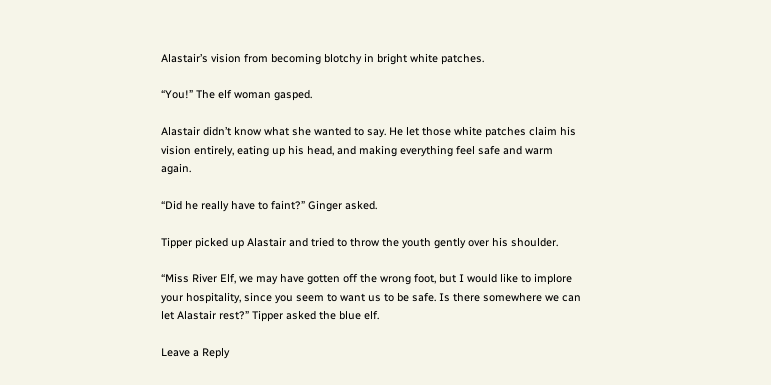Alastair’s vision from becoming blotchy in bright white patches.

“You!” The elf woman gasped.

Alastair didn’t know what she wanted to say. He let those white patches claim his vision entirely, eating up his head, and making everything feel safe and warm again.

“Did he really have to faint?” Ginger asked.

Tipper picked up Alastair and tried to throw the youth gently over his shoulder.

“Miss River Elf, we may have gotten off the wrong foot, but I would like to implore your hospitality, since you seem to want us to be safe. Is there somewhere we can let Alastair rest?” Tipper asked the blue elf.

Leave a Reply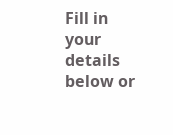Fill in your details below or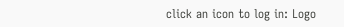click an icon to log in: Logo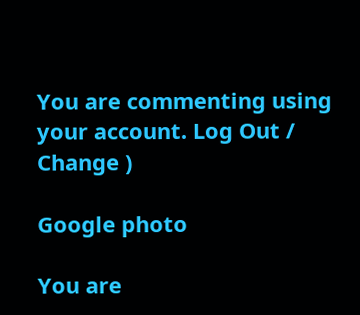You are commenting using your account. Log Out /  Change )

Google photo

You are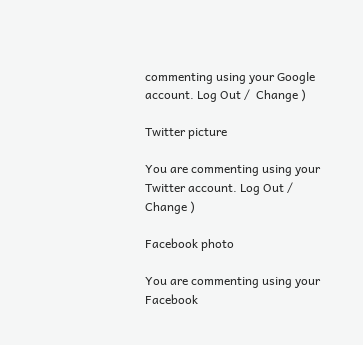commenting using your Google account. Log Out /  Change )

Twitter picture

You are commenting using your Twitter account. Log Out /  Change )

Facebook photo

You are commenting using your Facebook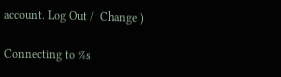account. Log Out /  Change )

Connecting to %s